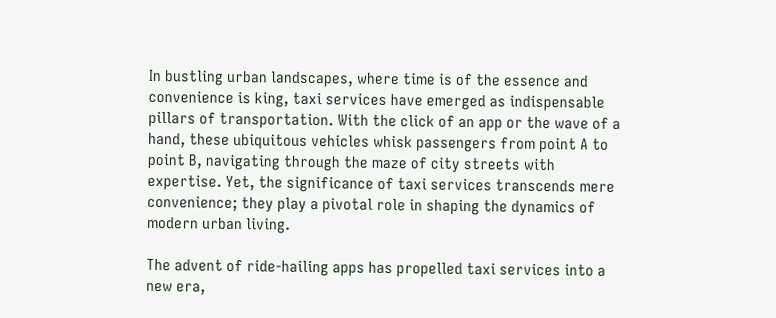In bustling urban landscapes, where time is of the essence and convenience is king, taxi services have emerged as indispensable pillars of transportation. With the click of an app or the wave of a hand, these ubiquitous vehicles whisk passengers from point A to point B, navigating through the maze of city streets with expertise. Yet, the significance of taxi services transcends mere convenience; they play a pivotal role in shaping the dynamics of modern urban living.

The advent of ride-hailing apps has propelled taxi services into a new era,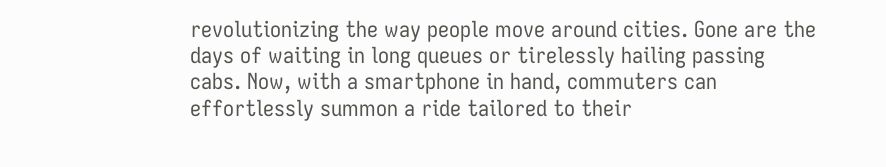revolutionizing the way people move around cities. Gone are the days of waiting in long queues or tirelessly hailing passing cabs. Now, with a smartphone in hand, commuters can effortlessly summon a ride tailored to their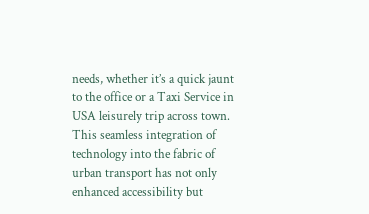needs, whether it’s a quick jaunt to the office or a Taxi Service in USA leisurely trip across town. This seamless integration of technology into the fabric of urban transport has not only enhanced accessibility but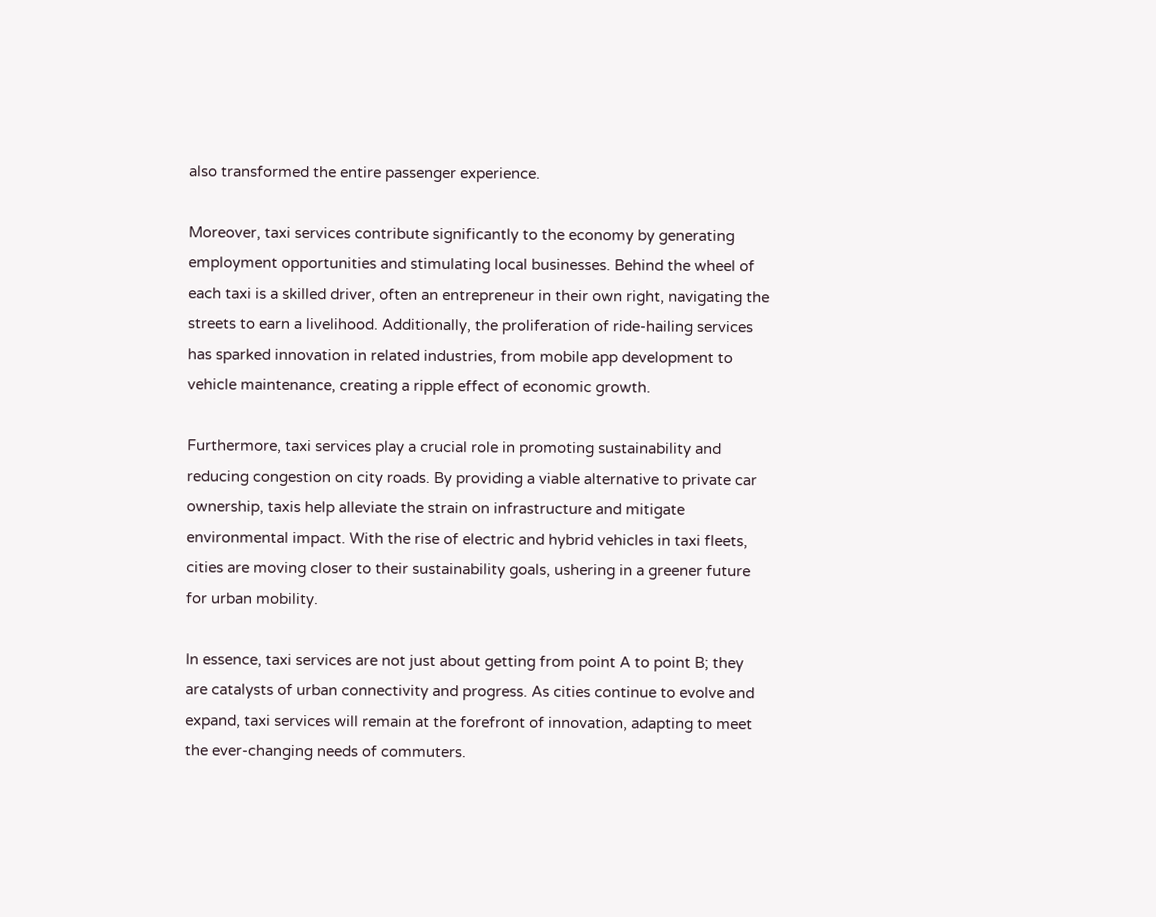also transformed the entire passenger experience.

Moreover, taxi services contribute significantly to the economy by generating employment opportunities and stimulating local businesses. Behind the wheel of each taxi is a skilled driver, often an entrepreneur in their own right, navigating the streets to earn a livelihood. Additionally, the proliferation of ride-hailing services has sparked innovation in related industries, from mobile app development to vehicle maintenance, creating a ripple effect of economic growth.

Furthermore, taxi services play a crucial role in promoting sustainability and reducing congestion on city roads. By providing a viable alternative to private car ownership, taxis help alleviate the strain on infrastructure and mitigate environmental impact. With the rise of electric and hybrid vehicles in taxi fleets, cities are moving closer to their sustainability goals, ushering in a greener future for urban mobility.

In essence, taxi services are not just about getting from point A to point B; they are catalysts of urban connectivity and progress. As cities continue to evolve and expand, taxi services will remain at the forefront of innovation, adapting to meet the ever-changing needs of commuters.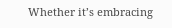Whether it’s embracing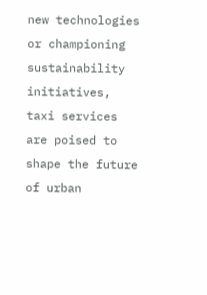new technologies or championing sustainability initiatives, taxi services are poised to shape the future of urban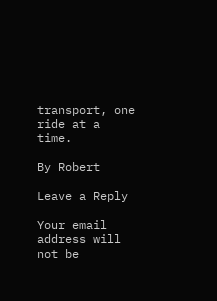transport, one ride at a time.

By Robert

Leave a Reply

Your email address will not be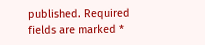published. Required fields are marked *